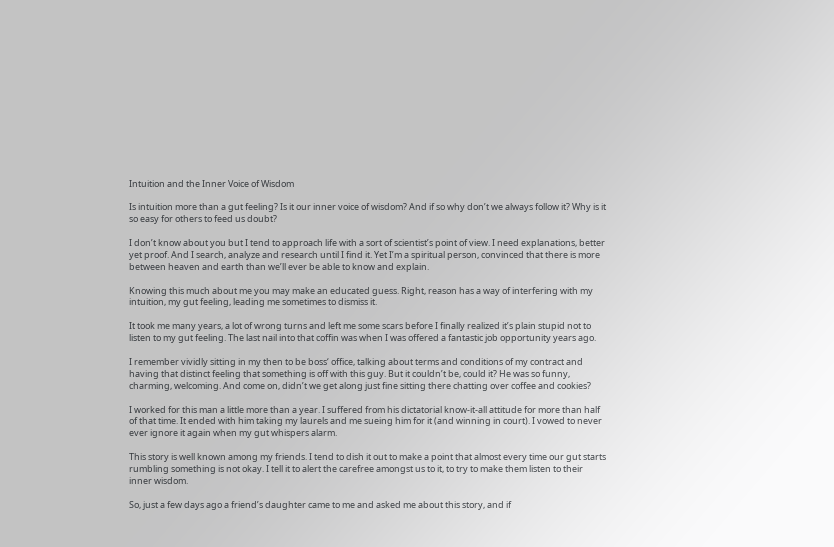Intuition and the Inner Voice of Wisdom

Is intuition more than a gut feeling? Is it our inner voice of wisdom? And if so why don’t we always follow it? Why is it so easy for others to feed us doubt?

I don’t know about you but I tend to approach life with a sort of scientist’s point of view. I need explanations, better yet proof. And I search, analyze and research until I find it. Yet I’m a spiritual person, convinced that there is more between heaven and earth than we’ll ever be able to know and explain.

Knowing this much about me you may make an educated guess. Right, reason has a way of interfering with my intuition, my gut feeling, leading me sometimes to dismiss it.

It took me many years, a lot of wrong turns and left me some scars before I finally realized it’s plain stupid not to listen to my gut feeling. The last nail into that coffin was when I was offered a fantastic job opportunity years ago.

I remember vividly sitting in my then to be boss‘ office, talking about terms and conditions of my contract and having that distinct feeling that something is off with this guy. But it couldn’t be, could it? He was so funny, charming, welcoming. And come on, didn’t we get along just fine sitting there chatting over coffee and cookies?

I worked for this man a little more than a year. I suffered from his dictatorial know-it-all attitude for more than half of that time. It ended with him taking my laurels and me sueing him for it (and winning in court). I vowed to never ever ignore it again when my gut whispers alarm.

This story is well known among my friends. I tend to dish it out to make a point that almost every time our gut starts rumbling something is not okay. I tell it to alert the carefree amongst us to it, to try to make them listen to their inner wisdom.

So, just a few days ago a friend’s daughter came to me and asked me about this story, and if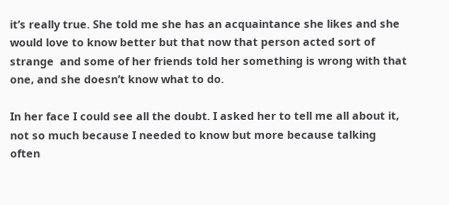it’s really true. She told me she has an acquaintance she likes and she would love to know better but that now that person acted sort of strange  and some of her friends told her something is wrong with that one, and she doesn’t know what to do.

In her face I could see all the doubt. I asked her to tell me all about it, not so much because I needed to know but more because talking often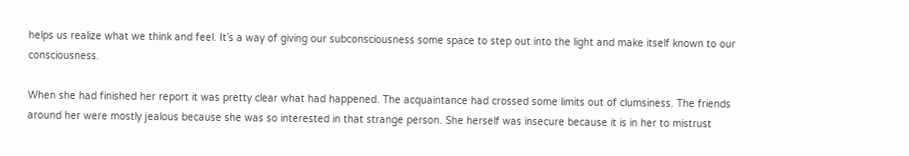helps us realize what we think and feel. It’s a way of giving our subconsciousness some space to step out into the light and make itself known to our consciousness.

When she had finished her report it was pretty clear what had happened. The acquaintance had crossed some limits out of clumsiness. The friends around her were mostly jealous because she was so interested in that strange person. She herself was insecure because it is in her to mistrust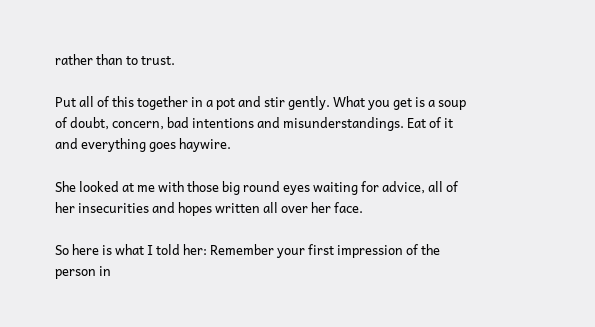rather than to trust.

Put all of this together in a pot and stir gently. What you get is a soup of doubt, concern, bad intentions and misunderstandings. Eat of it and everything goes haywire.

She looked at me with those big round eyes waiting for advice, all of her insecurities and hopes written all over her face.

So here is what I told her: Remember your first impression of the person in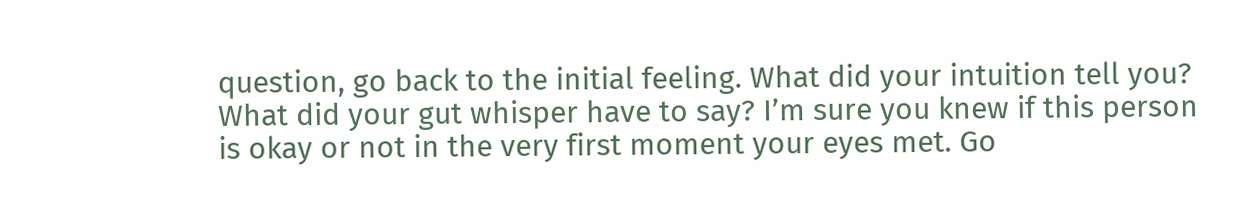question, go back to the initial feeling. What did your intuition tell you? What did your gut whisper have to say? I’m sure you knew if this person is okay or not in the very first moment your eyes met. Go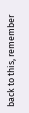back to this, remember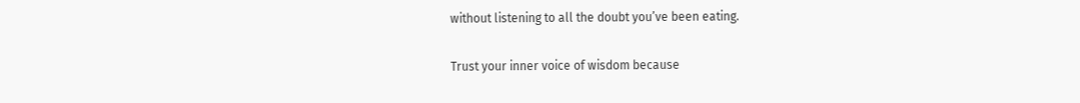without listening to all the doubt you’ve been eating.

Trust your inner voice of wisdom because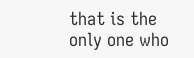that is the only one who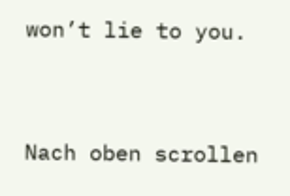won’t lie to you.



Nach oben scrollen